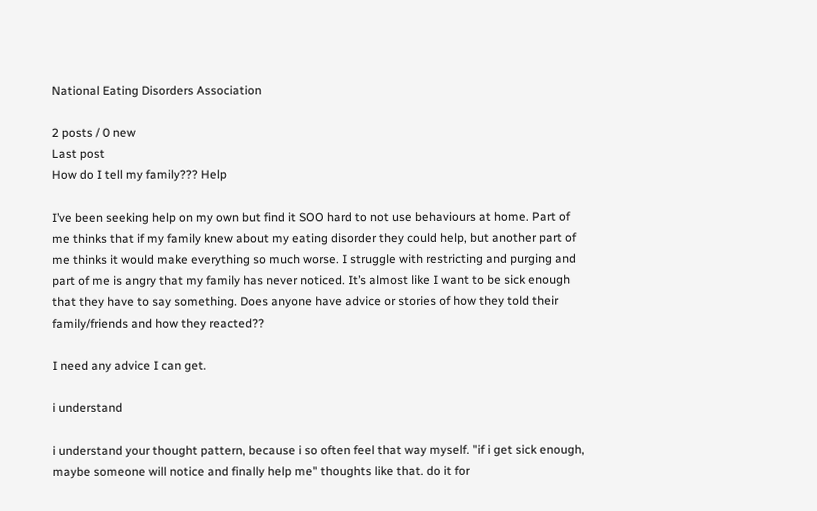National Eating Disorders Association

2 posts / 0 new
Last post
How do I tell my family??? Help

I’ve been seeking help on my own but find it SOO hard to not use behaviours at home. Part of me thinks that if my family knew about my eating disorder they could help, but another part of me thinks it would make everything so much worse. I struggle with restricting and purging and part of me is angry that my family has never noticed. It’s almost like I want to be sick enough that they have to say something. Does anyone have advice or stories of how they told their family/friends and how they reacted??

I need any advice I can get.

i understand

i understand your thought pattern, because i so often feel that way myself. "if i get sick enough, maybe someone will notice and finally help me" thoughts like that. do it for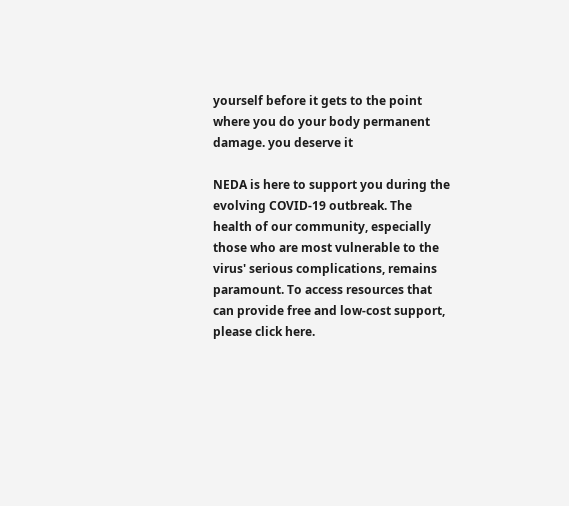yourself before it gets to the point where you do your body permanent damage. you deserve it

NEDA is here to support you during the evolving COVID-19 outbreak. The health of our community, especially those who are most vulnerable to the virus' serious complications, remains paramount. To access resources that can provide free and low-cost support, please click here.